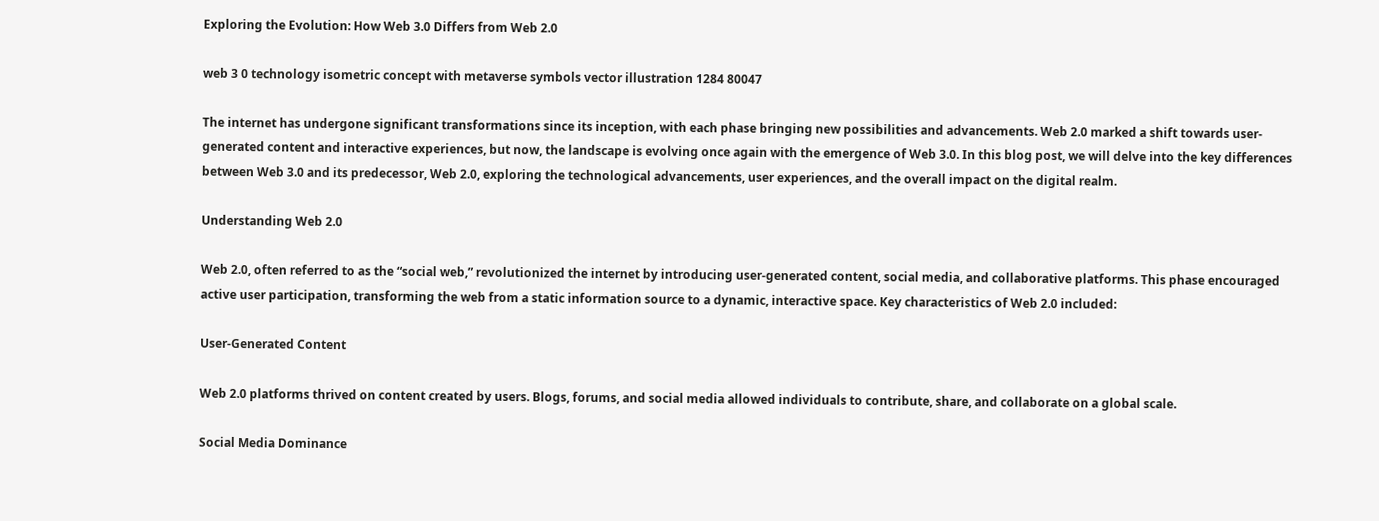Exploring the Evolution: How Web 3.0 Differs from Web 2.0

web 3 0 technology isometric concept with metaverse symbols vector illustration 1284 80047

The internet has undergone significant transformations since its inception, with each phase bringing new possibilities and advancements. Web 2.0 marked a shift towards user-generated content and interactive experiences, but now, the landscape is evolving once again with the emergence of Web 3.0. In this blog post, we will delve into the key differences between Web 3.0 and its predecessor, Web 2.0, exploring the technological advancements, user experiences, and the overall impact on the digital realm.

Understanding Web 2.0

Web 2.0, often referred to as the “social web,” revolutionized the internet by introducing user-generated content, social media, and collaborative platforms. This phase encouraged active user participation, transforming the web from a static information source to a dynamic, interactive space. Key characteristics of Web 2.0 included:

User-Generated Content

Web 2.0 platforms thrived on content created by users. Blogs, forums, and social media allowed individuals to contribute, share, and collaborate on a global scale.

Social Media Dominance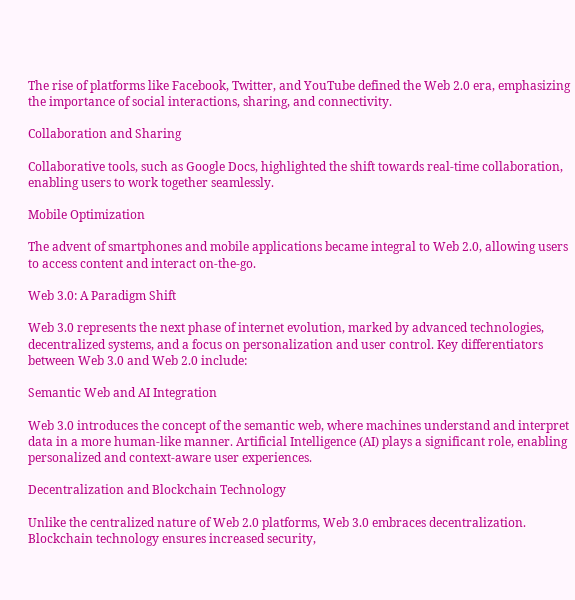The rise of platforms like Facebook, Twitter, and YouTube defined the Web 2.0 era, emphasizing the importance of social interactions, sharing, and connectivity.

Collaboration and Sharing

Collaborative tools, such as Google Docs, highlighted the shift towards real-time collaboration, enabling users to work together seamlessly.

Mobile Optimization

The advent of smartphones and mobile applications became integral to Web 2.0, allowing users to access content and interact on-the-go.

Web 3.0: A Paradigm Shift

Web 3.0 represents the next phase of internet evolution, marked by advanced technologies, decentralized systems, and a focus on personalization and user control. Key differentiators between Web 3.0 and Web 2.0 include:

Semantic Web and AI Integration

Web 3.0 introduces the concept of the semantic web, where machines understand and interpret data in a more human-like manner. Artificial Intelligence (AI) plays a significant role, enabling personalized and context-aware user experiences.

Decentralization and Blockchain Technology

Unlike the centralized nature of Web 2.0 platforms, Web 3.0 embraces decentralization. Blockchain technology ensures increased security,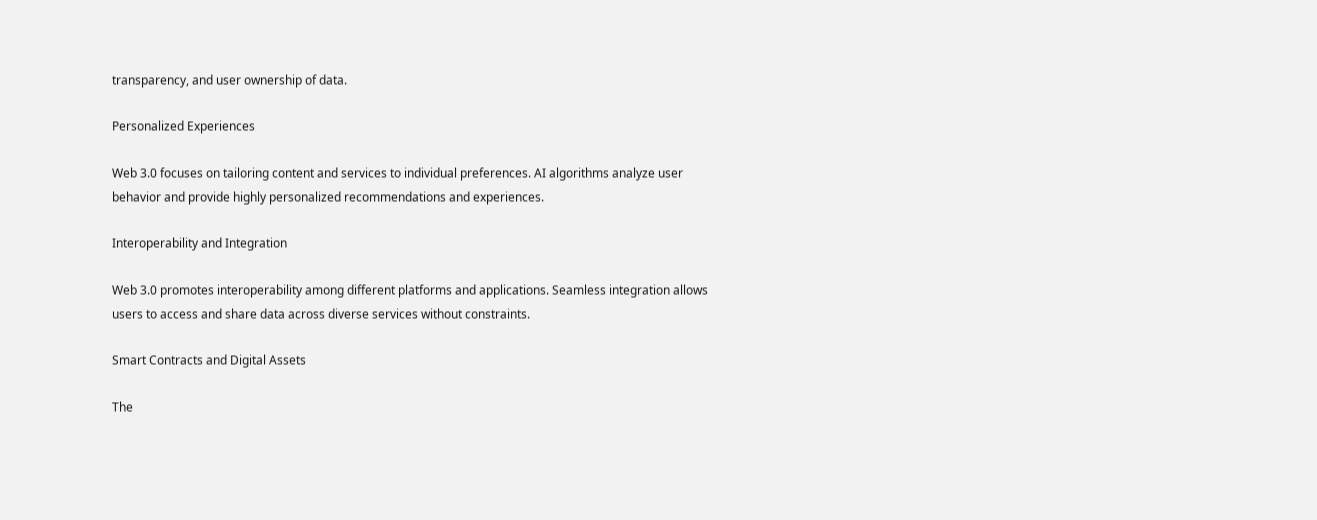transparency, and user ownership of data.

Personalized Experiences

Web 3.0 focuses on tailoring content and services to individual preferences. AI algorithms analyze user behavior and provide highly personalized recommendations and experiences.

Interoperability and Integration

Web 3.0 promotes interoperability among different platforms and applications. Seamless integration allows users to access and share data across diverse services without constraints.

Smart Contracts and Digital Assets

The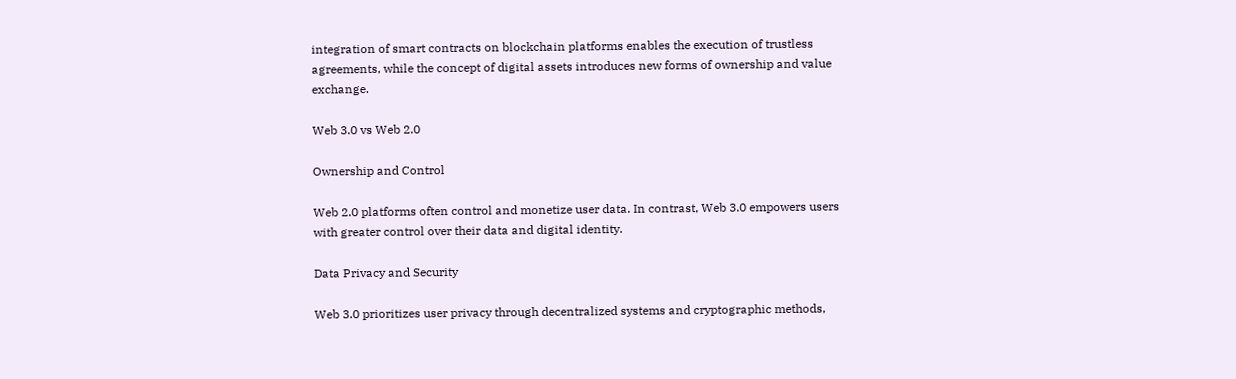integration of smart contracts on blockchain platforms enables the execution of trustless agreements, while the concept of digital assets introduces new forms of ownership and value exchange.

Web 3.0 vs Web 2.0

Ownership and Control

Web 2.0 platforms often control and monetize user data. In contrast, Web 3.0 empowers users with greater control over their data and digital identity.

Data Privacy and Security

Web 3.0 prioritizes user privacy through decentralized systems and cryptographic methods,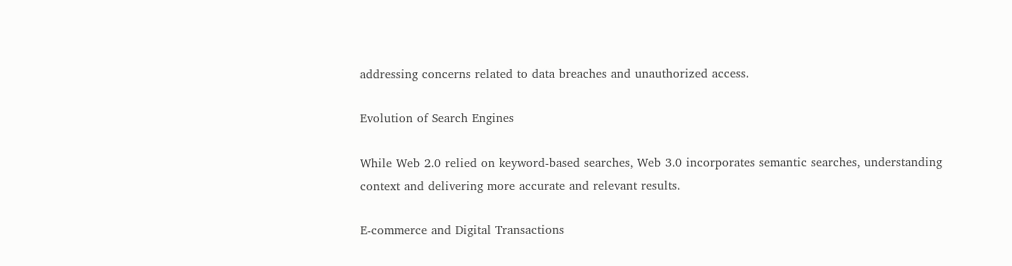addressing concerns related to data breaches and unauthorized access.

Evolution of Search Engines

While Web 2.0 relied on keyword-based searches, Web 3.0 incorporates semantic searches, understanding context and delivering more accurate and relevant results.

E-commerce and Digital Transactions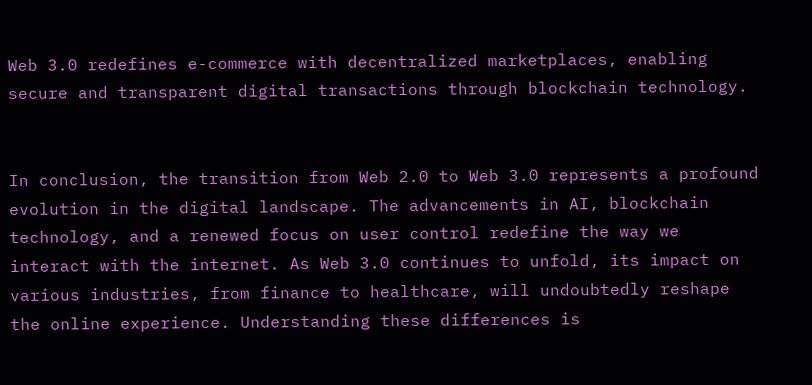Web 3.0 redefines e-commerce with decentralized marketplaces, enabling secure and transparent digital transactions through blockchain technology.


In conclusion, the transition from Web 2.0 to Web 3.0 represents a profound evolution in the digital landscape. The advancements in AI, blockchain technology, and a renewed focus on user control redefine the way we interact with the internet. As Web 3.0 continues to unfold, its impact on various industries, from finance to healthcare, will undoubtedly reshape the online experience. Understanding these differences is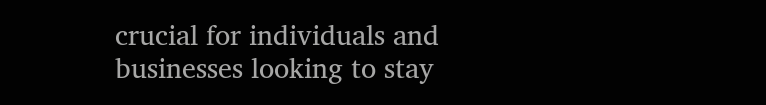crucial for individuals and businesses looking to stay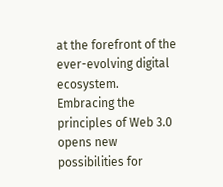at the forefront of the ever-evolving digital ecosystem. Embracing the principles of Web 3.0 opens new possibilities for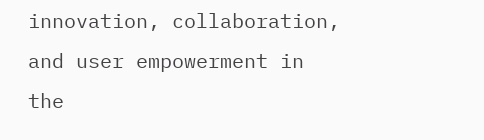innovation, collaboration, and user empowerment in the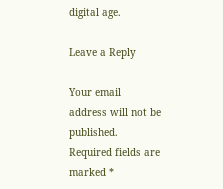digital age.

Leave a Reply

Your email address will not be published. Required fields are marked *